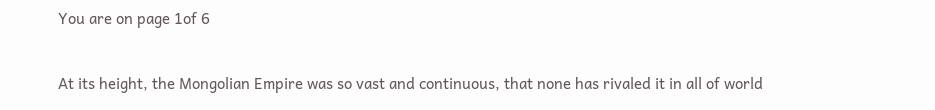You are on page 1of 6

At its height, the Mongolian Empire was so vast and continuous, that none has rivaled it in all of world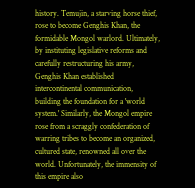history. Temujin, a starving horse thief, rose to become Genghis Khan, the formidable Mongol warlord. Ultimately, by instituting legislative reforms and carefully restructuring his army, Genghis Khan established intercontinental communication, building the foundation for a 'world system.' Similarly, the Mongol empire rose from a scraggly confederation of warring tribes to become an organized, cultured state, renowned all over the world. Unfortunately, the immensity of this empire also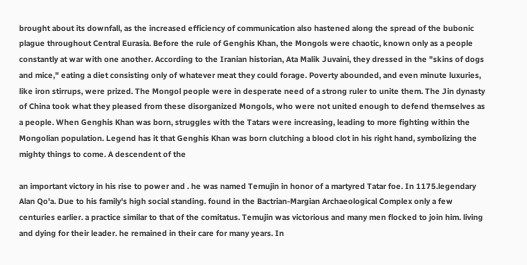brought about its downfall, as the increased efficiency of communication also hastened along the spread of the bubonic plague throughout Central Eurasia. Before the rule of Genghis Khan, the Mongols were chaotic, known only as a people constantly at war with one another. According to the Iranian historian, Ata Malik Juvaini, they dressed in the "skins of dogs and mice," eating a diet consisting only of whatever meat they could forage. Poverty abounded, and even minute luxuries, like iron stirrups, were prized. The Mongol people were in desperate need of a strong ruler to unite them. The Jin dynasty of China took what they pleased from these disorganized Mongols, who were not united enough to defend themselves as a people. When Genghis Khan was born, struggles with the Tatars were increasing, leading to more fighting within the Mongolian population. Legend has it that Genghis Khan was born clutching a blood clot in his right hand, symbolizing the mighty things to come. A descendent of the

an important victory in his rise to power and . he was named Temujin in honor of a martyred Tatar foe. In 1175.legendary Alan Qo'a. Due to his family's high social standing. found in the Bactrian-Margian Archaeological Complex only a few centuries earlier. a practice similar to that of the comitatus. Temujin was victorious and many men flocked to join him. living and dying for their leader. he remained in their care for many years. In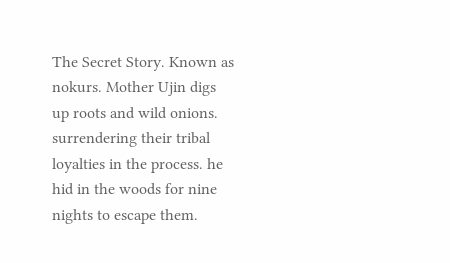The Secret Story. Known as nokurs. Mother Ujin digs up roots and wild onions. surrendering their tribal loyalties in the process. he hid in the woods for nine nights to escape them.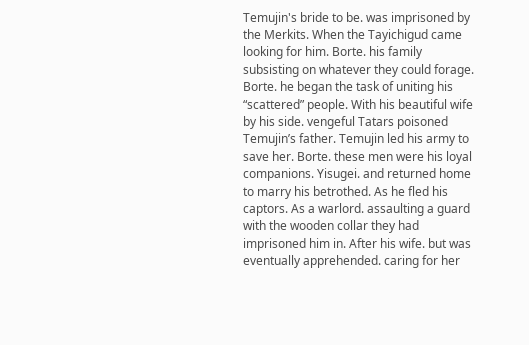Temujin's bride to be. was imprisoned by the Merkits. When the Tayichigud came looking for him. Borte. his family subsisting on whatever they could forage. Borte. he began the task of uniting his “scattered” people. With his beautiful wife by his side. vengeful Tatars poisoned Temujin’s father. Temujin led his army to save her. Borte. these men were his loyal companions. Yisugei. and returned home to marry his betrothed. As he fled his captors. As a warlord. assaulting a guard with the wooden collar they had imprisoned him in. After his wife. but was eventually apprehended. caring for her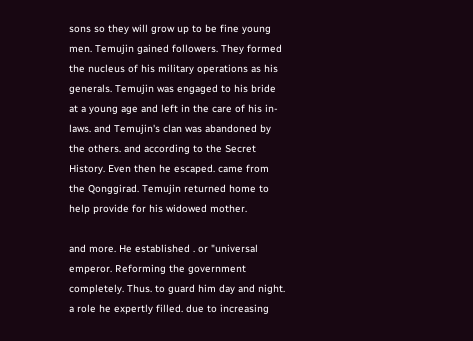sons so they will grow up to be fine young men. Temujin gained followers. They formed the nucleus of his military operations as his generals. Temujin was engaged to his bride at a young age and left in the care of his in-laws. and Temujin's clan was abandoned by the others. and according to the Secret History. Even then he escaped. came from the Qonggirad. Temujin returned home to help provide for his widowed mother.

and more. He established . or "universal emperor. Reforming the government completely. Thus. to guard him day and night. a role he expertly filled. due to increasing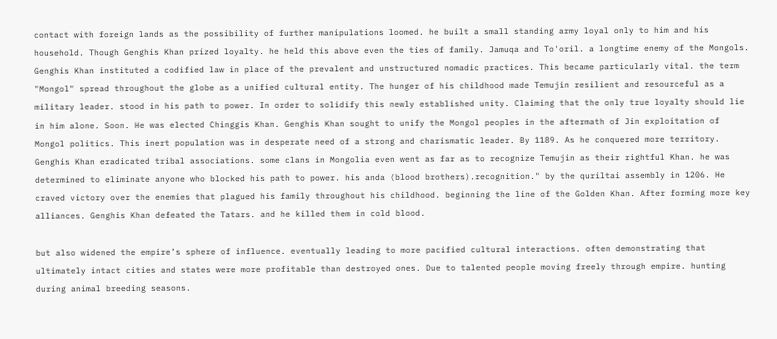contact with foreign lands as the possibility of further manipulations loomed. he built a small standing army loyal only to him and his household. Though Genghis Khan prized loyalty. he held this above even the ties of family. Jamuqa and To'oril. a longtime enemy of the Mongols. Genghis Khan instituted a codified law in place of the prevalent and unstructured nomadic practices. This became particularly vital. the term "Mongol" spread throughout the globe as a unified cultural entity. The hunger of his childhood made Temujin resilient and resourceful as a military leader. stood in his path to power. In order to solidify this newly established unity. Claiming that the only true loyalty should lie in him alone. Soon. He was elected Chinggis Khan. Genghis Khan sought to unify the Mongol peoples in the aftermath of Jin exploitation of Mongol politics. This inert population was in desperate need of a strong and charismatic leader. By 1189. As he conquered more territory. Genghis Khan eradicated tribal associations. some clans in Mongolia even went as far as to recognize Temujin as their rightful Khan. he was determined to eliminate anyone who blocked his path to power. his anda (blood brothers).recognition." by the quriltai assembly in 1206. He craved victory over the enemies that plagued his family throughout his childhood. beginning the line of the Golden Khan. After forming more key alliances. Genghis Khan defeated the Tatars. and he killed them in cold blood.

but also widened the empire’s sphere of influence. eventually leading to more pacified cultural interactions. often demonstrating that ultimately intact cities and states were more profitable than destroyed ones. Due to talented people moving freely through empire. hunting during animal breeding seasons.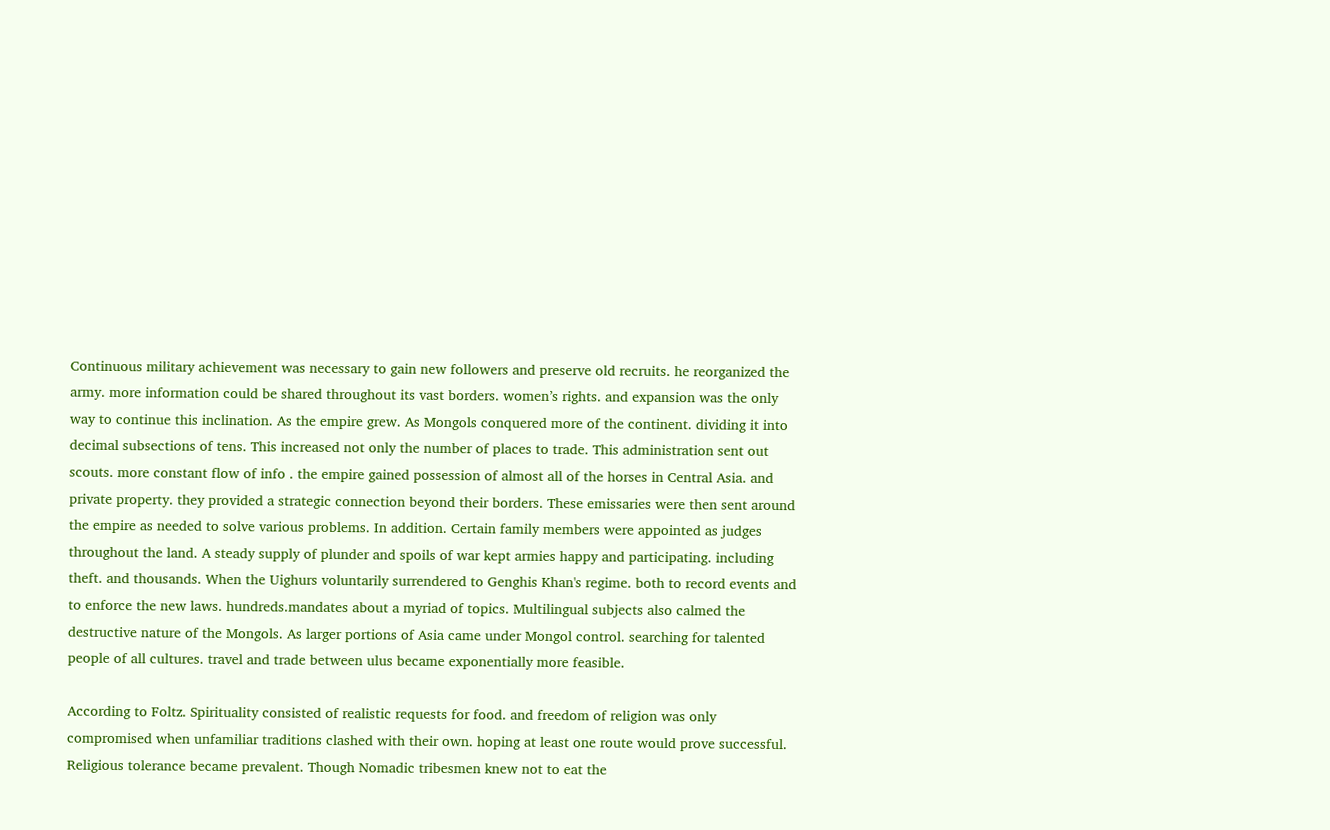Continuous military achievement was necessary to gain new followers and preserve old recruits. he reorganized the army. more information could be shared throughout its vast borders. women’s rights. and expansion was the only way to continue this inclination. As the empire grew. As Mongols conquered more of the continent. dividing it into decimal subsections of tens. This increased not only the number of places to trade. This administration sent out scouts. more constant flow of info . the empire gained possession of almost all of the horses in Central Asia. and private property. they provided a strategic connection beyond their borders. These emissaries were then sent around the empire as needed to solve various problems. In addition. Certain family members were appointed as judges throughout the land. A steady supply of plunder and spoils of war kept armies happy and participating. including theft. and thousands. When the Uighurs voluntarily surrendered to Genghis Khan's regime. both to record events and to enforce the new laws. hundreds.mandates about a myriad of topics. Multilingual subjects also calmed the destructive nature of the Mongols. As larger portions of Asia came under Mongol control. searching for talented people of all cultures. travel and trade between ulus became exponentially more feasible.

According to Foltz. Spirituality consisted of realistic requests for food. and freedom of religion was only compromised when unfamiliar traditions clashed with their own. hoping at least one route would prove successful. Religious tolerance became prevalent. Though Nomadic tribesmen knew not to eat the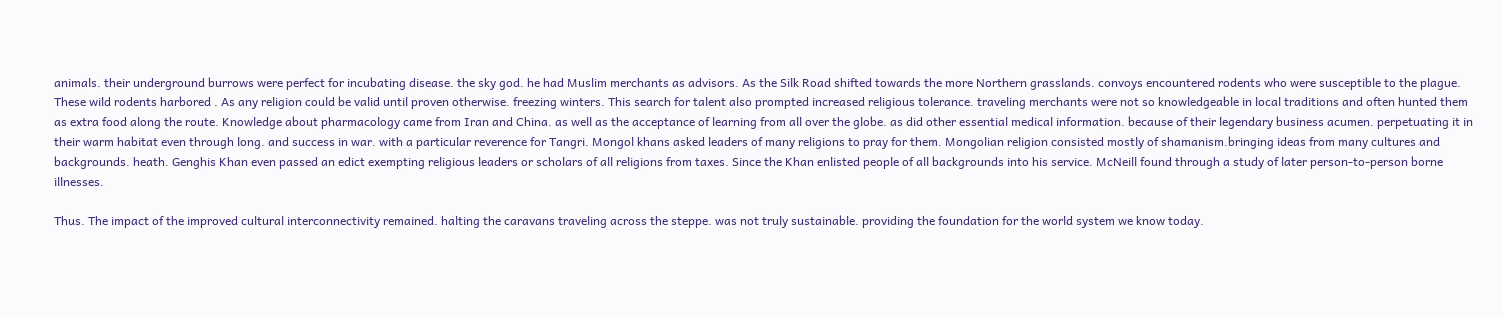animals. their underground burrows were perfect for incubating disease. the sky god. he had Muslim merchants as advisors. As the Silk Road shifted towards the more Northern grasslands. convoys encountered rodents who were susceptible to the plague. These wild rodents harbored . As any religion could be valid until proven otherwise. freezing winters. This search for talent also prompted increased religious tolerance. traveling merchants were not so knowledgeable in local traditions and often hunted them as extra food along the route. Knowledge about pharmacology came from Iran and China. as well as the acceptance of learning from all over the globe. as did other essential medical information. because of their legendary business acumen. perpetuating it in their warm habitat even through long. and success in war. with a particular reverence for Tangri. Mongol khans asked leaders of many religions to pray for them. Mongolian religion consisted mostly of shamanism.bringing ideas from many cultures and backgrounds. heath. Genghis Khan even passed an edict exempting religious leaders or scholars of all religions from taxes. Since the Khan enlisted people of all backgrounds into his service. McNeill found through a study of later person-to-person borne illnesses.

Thus. The impact of the improved cultural interconnectivity remained. halting the caravans traveling across the steppe. was not truly sustainable. providing the foundation for the world system we know today.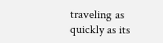traveling as quickly as its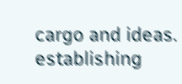cargo and ideas. establishing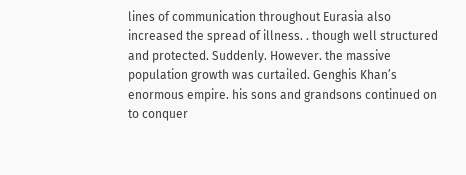lines of communication throughout Eurasia also increased the spread of illness. . though well structured and protected. Suddenly. However. the massive population growth was curtailed. Genghis Khan’s enormous empire. his sons and grandsons continued on to conquer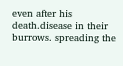even after his death.disease in their burrows. spreading the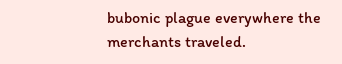bubonic plague everywhere the merchants traveled.